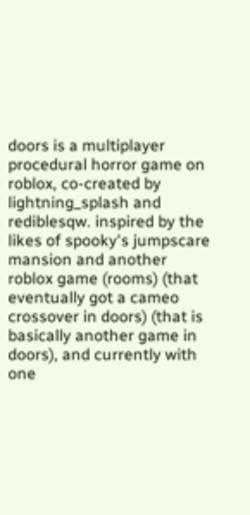doors is a multiplayer procedural horror game on roblox, co-created by lightning_splash and rediblesqw. inspired by the likes of spooky's jumpscare mansion and another roblox game (rooms) (that eventually got a cameo crossover in doors) (that is basically another game in doors), and currently with one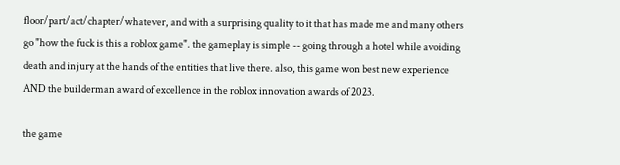floor/part/act/chapter/whatever, and with a surprising quality to it that has made me and many others go "how the fuck is this a roblox game". the gameplay is simple -- going through a hotel while avoiding death and injury at the hands of the entities that live there. also, this game won best new experience AND the builderman award of excellence in the roblox innovation awards of 2023.

the game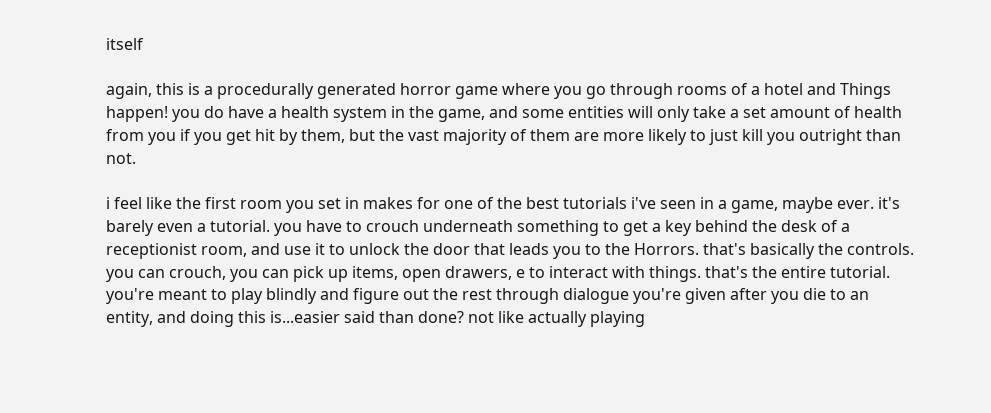itself

again, this is a procedurally generated horror game where you go through rooms of a hotel and Things happen! you do have a health system in the game, and some entities will only take a set amount of health from you if you get hit by them, but the vast majority of them are more likely to just kill you outright than not.

i feel like the first room you set in makes for one of the best tutorials i've seen in a game, maybe ever. it's barely even a tutorial. you have to crouch underneath something to get a key behind the desk of a receptionist room, and use it to unlock the door that leads you to the Horrors. that's basically the controls. you can crouch, you can pick up items, open drawers, e to interact with things. that's the entire tutorial. you're meant to play blindly and figure out the rest through dialogue you're given after you die to an entity, and doing this is...easier said than done? not like actually playing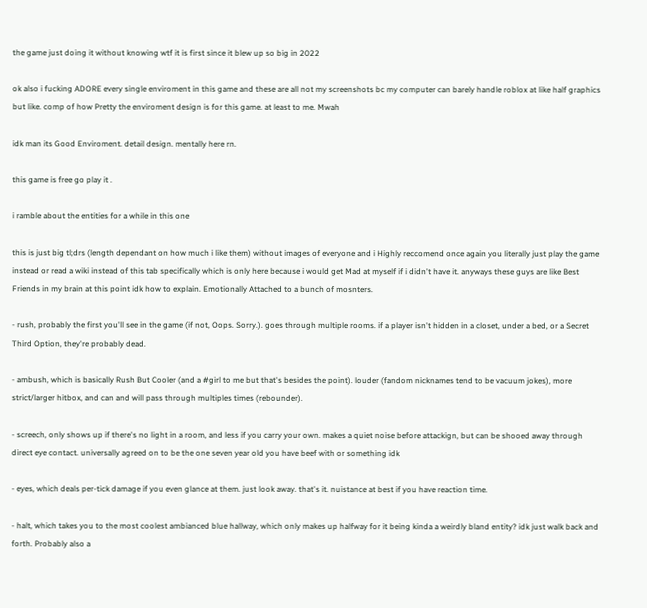the game just doing it without knowing wtf it is first since it blew up so big in 2022

ok also i fucking ADORE every single enviroment in this game and these are all not my screenshots bc my computer can barely handle roblox at like half graphics but like. comp of how Pretty the enviroment design is for this game. at least to me. Mwah

idk man its Good Enviroment. detail design. mentally here rn.

this game is free go play it .

i ramble about the entities for a while in this one

this is just big tl;drs (length dependant on how much i like them) without images of everyone and i Highly reccomend once again you literally just play the game instead or read a wiki instead of this tab specifically which is only here because i would get Mad at myself if i didn't have it. anyways these guys are like Best Friends in my brain at this point idk how to explain. Emotionally Attached to a bunch of mosnters.

- rush, probably the first you'll see in the game (if not, Oops. Sorry.). goes through multiple rooms. if a player isn't hidden in a closet, under a bed, or a Secret Third Option, they're probably dead.

- ambush, which is basically Rush But Cooler (and a #girl to me but that's besides the point). louder (fandom nicknames tend to be vacuum jokes), more strict/larger hitbox, and can and will pass through multiples times (rebounder).

- screech, only shows up if there's no light in a room, and less if you carry your own. makes a quiet noise before attackign, but can be shooed away through direct eye contact. universally agreed on to be the one seven year old you have beef with or something idk

- eyes, which deals per-tick damage if you even glance at them. just look away. that's it. nuistance at best if you have reaction time.

- halt, which takes you to the most coolest ambianced blue hallway, which only makes up halfway for it being kinda a weirdly bland entity? idk just walk back and forth. Probably also a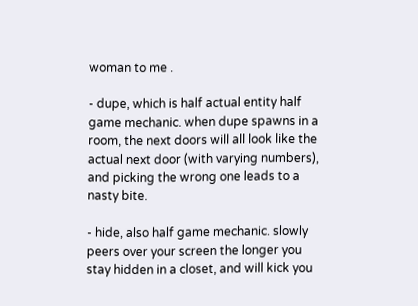woman to me .

- dupe, which is half actual entity half game mechanic. when dupe spawns in a room, the next doors will all look like the actual next door (with varying numbers), and picking the wrong one leads to a nasty bite.

- hide, also half game mechanic. slowly peers over your screen the longer you stay hidden in a closet, and will kick you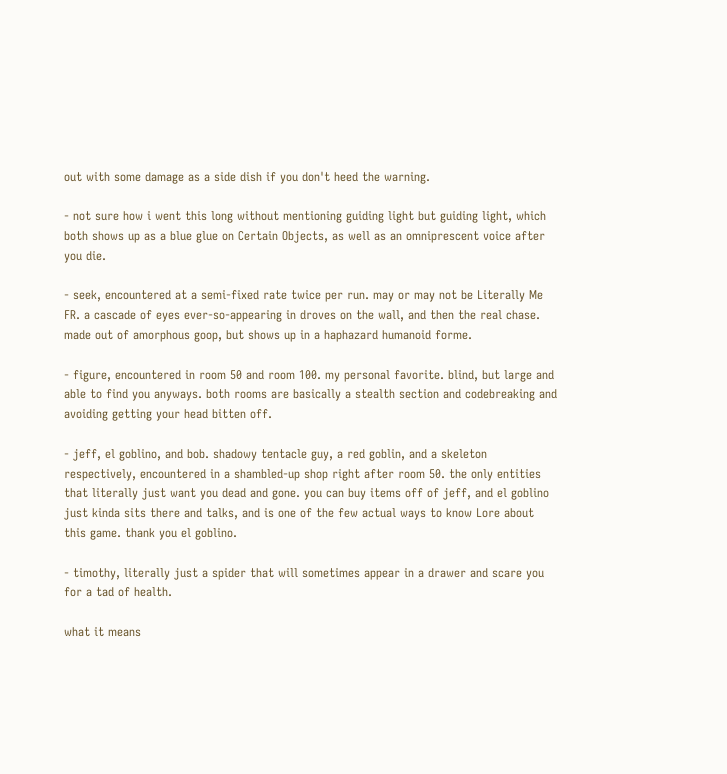out with some damage as a side dish if you don't heed the warning.

- not sure how i went this long without mentioning guiding light but guiding light, which both shows up as a blue glue on Certain Objects, as well as an omniprescent voice after you die.

- seek, encountered at a semi-fixed rate twice per run. may or may not be Literally Me FR. a cascade of eyes ever-so-appearing in droves on the wall, and then the real chase. made out of amorphous goop, but shows up in a haphazard humanoid forme.

- figure, encountered in room 50 and room 100. my personal favorite. blind, but large and able to find you anyways. both rooms are basically a stealth section and codebreaking and avoiding getting your head bitten off.

- jeff, el goblino, and bob. shadowy tentacle guy, a red goblin, and a skeleton respectively, encountered in a shambled-up shop right after room 50. the only entities that literally just want you dead and gone. you can buy items off of jeff, and el goblino just kinda sits there and talks, and is one of the few actual ways to know Lore about this game. thank you el goblino.

- timothy, literally just a spider that will sometimes appear in a drawer and scare you for a tad of health.

what it means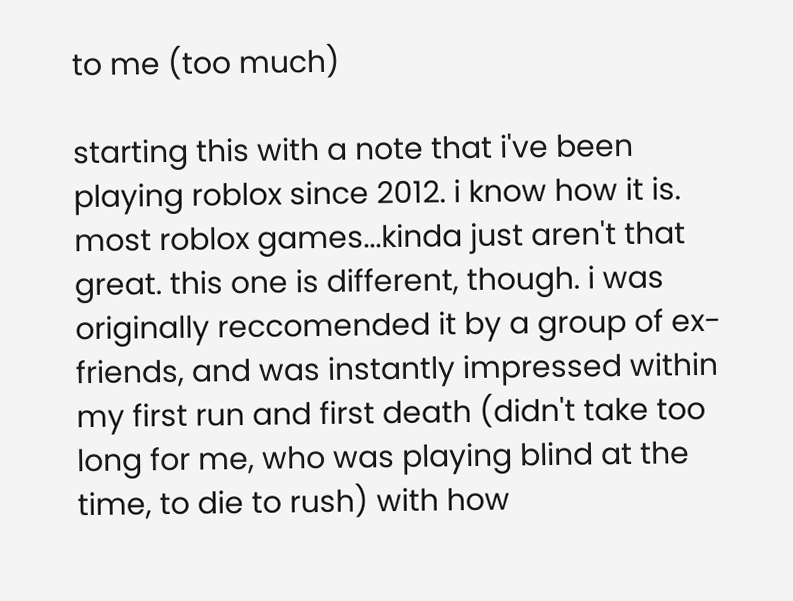to me (too much)

starting this with a note that i've been playing roblox since 2012. i know how it is. most roblox games...kinda just aren't that great. this one is different, though. i was originally reccomended it by a group of ex-friends, and was instantly impressed within my first run and first death (didn't take too long for me, who was playing blind at the time, to die to rush) with how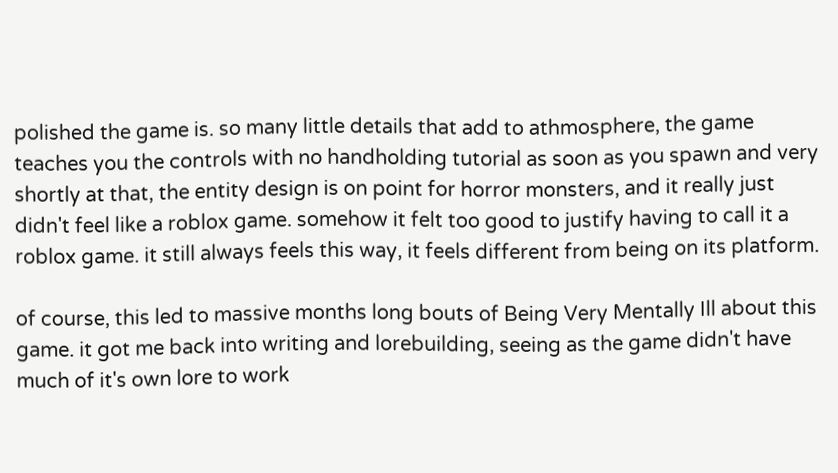polished the game is. so many little details that add to athmosphere, the game teaches you the controls with no handholding tutorial as soon as you spawn and very shortly at that, the entity design is on point for horror monsters, and it really just didn't feel like a roblox game. somehow it felt too good to justify having to call it a roblox game. it still always feels this way, it feels different from being on its platform.

of course, this led to massive months long bouts of Being Very Mentally Ill about this game. it got me back into writing and lorebuilding, seeing as the game didn't have much of it's own lore to work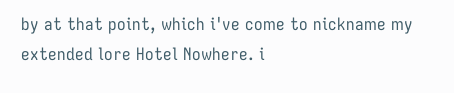by at that point, which i've come to nickname my extended lore Hotel Nowhere. i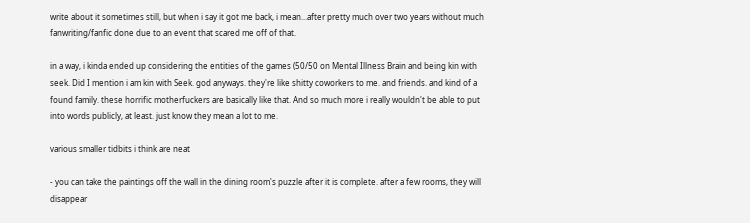write about it sometimes still, but when i say it got me back, i mean...after pretty much over two years without much fanwriting/fanfic done due to an event that scared me off of that.

in a way, i kinda ended up considering the entities of the games (50/50 on Mental Illness Brain and being kin with seek. Did I mention i am kin with Seek. god anyways. they're like shitty coworkers to me. and friends. and kind of a found family. these horrific motherfuckers are basically like that. And so much more i really wouldn't be able to put into words publicly, at least. just know they mean a lot to me.

various smaller tidbits i think are neat

- you can take the paintings off the wall in the dining room's puzzle after it is complete. after a few rooms, they will disappear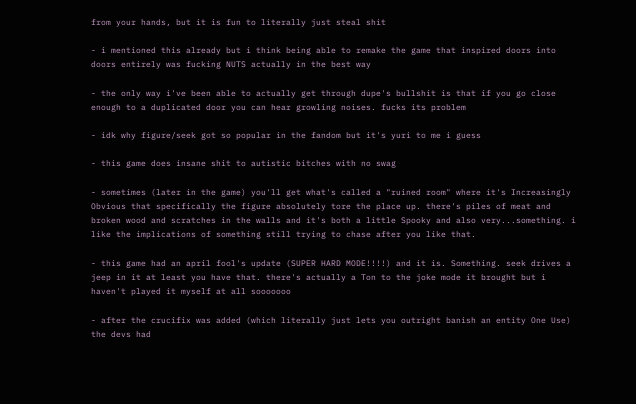from your hands, but it is fun to literally just steal shit

- i mentioned this already but i think being able to remake the game that inspired doors into doors entirely was fucking NUTS actually in the best way

- the only way i've been able to actually get through dupe's bullshit is that if you go close enough to a duplicated door you can hear growling noises. fucks its problem

- idk why figure/seek got so popular in the fandom but it's yuri to me i guess

- this game does insane shit to autistic bitches with no swag

- sometimes (later in the game) you'll get what's called a "ruined room" where it's Increasingly Obvious that specifically the figure absolutely tore the place up. there's piles of meat and broken wood and scratches in the walls and it's both a little Spooky and also very...something. i like the implications of something still trying to chase after you like that.

- this game had an april fool's update (SUPER HARD MODE!!!!) and it is. Something. seek drives a jeep in it at least you have that. there's actually a Ton to the joke mode it brought but i haven't played it myself at all sooooooo

- after the crucifix was added (which literally just lets you outright banish an entity One Use) the devs had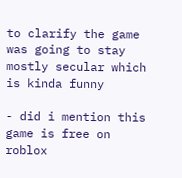to clarify the game was going to stay mostly secular which is kinda funny

- did i mention this game is free on roblox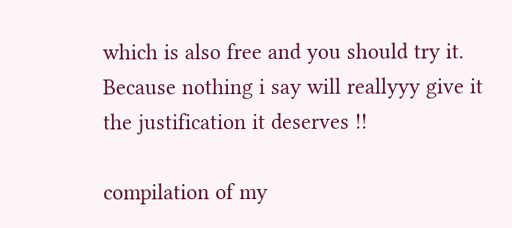which is also free and you should try it. Because nothing i say will reallyyy give it the justification it deserves !!

compilation of my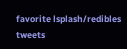favorite lsplash/redibles tweets